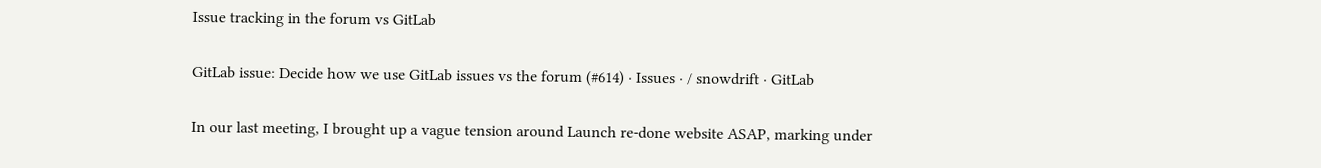Issue tracking in the forum vs GitLab

GitLab issue: Decide how we use GitLab issues vs the forum (#614) · Issues · / snowdrift · GitLab

In our last meeting, I brought up a vague tension around Launch re-done website ASAP, marking under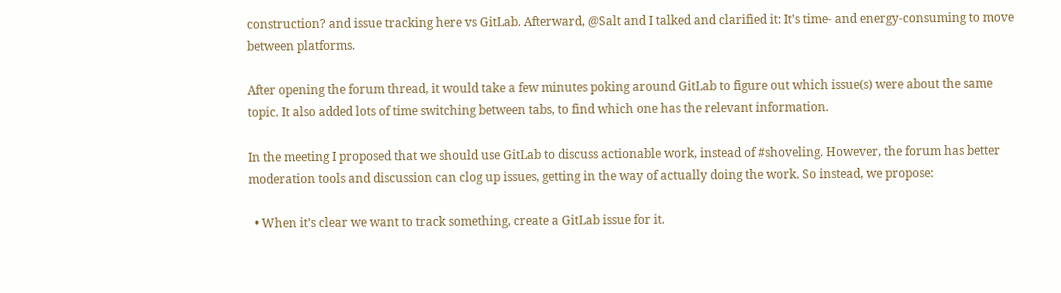construction? and issue tracking here vs GitLab. Afterward, @Salt and I talked and clarified it: It’s time- and energy-consuming to move between platforms.

After opening the forum thread, it would take a few minutes poking around GitLab to figure out which issue(s) were about the same topic. It also added lots of time switching between tabs, to find which one has the relevant information.

In the meeting I proposed that we should use GitLab to discuss actionable work, instead of #shoveling. However, the forum has better moderation tools and discussion can clog up issues, getting in the way of actually doing the work. So instead, we propose:

  • When it’s clear we want to track something, create a GitLab issue for it.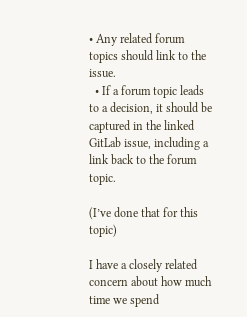• Any related forum topics should link to the issue.
  • If a forum topic leads to a decision, it should be captured in the linked GitLab issue, including a link back to the forum topic.

(I’ve done that for this topic)

I have a closely related concern about how much time we spend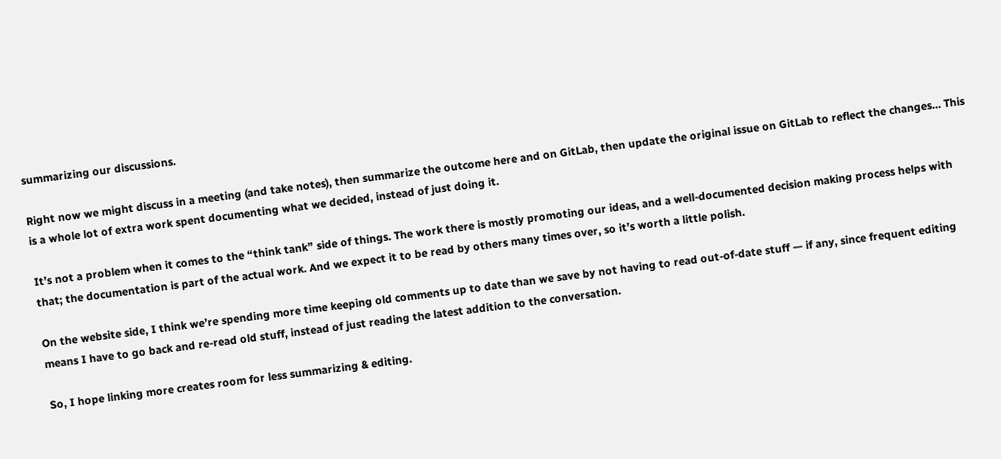summarizing our discussions.

Right now we might discuss in a meeting (and take notes), then summarize the outcome here and on GitLab, then update the original issue on GitLab to reflect the changes… This is a whole lot of extra work spent documenting what we decided, instead of just doing it.

It’s not a problem when it comes to the “think tank” side of things. The work there is mostly promoting our ideas, and a well-documented decision making process helps with that; the documentation is part of the actual work. And we expect it to be read by others many times over, so it’s worth a little polish.

On the website side, I think we’re spending more time keeping old comments up to date than we save by not having to read out-of-date stuff — if any, since frequent editing means I have to go back and re-read old stuff, instead of just reading the latest addition to the conversation.

So, I hope linking more creates room for less summarizing & editing.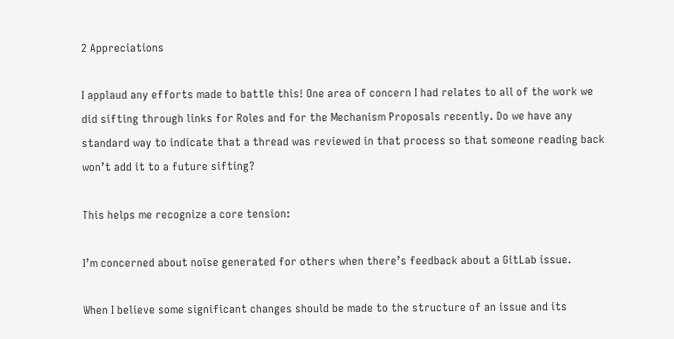2 Appreciations

I applaud any efforts made to battle this! One area of concern I had relates to all of the work we did sifting through links for Roles and for the Mechanism Proposals recently. Do we have any standard way to indicate that a thread was reviewed in that process so that someone reading back won’t add it to a future sifting?

This helps me recognize a core tension:

I’m concerned about noise generated for others when there’s feedback about a GitLab issue.

When I believe some significant changes should be made to the structure of an issue and its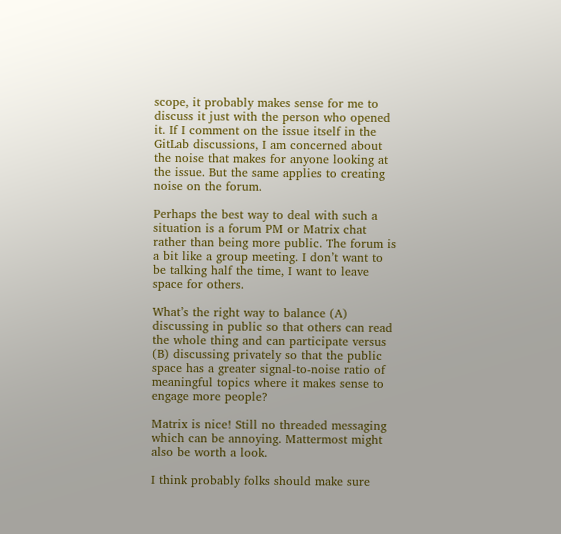scope, it probably makes sense for me to discuss it just with the person who opened it. If I comment on the issue itself in the GitLab discussions, I am concerned about the noise that makes for anyone looking at the issue. But the same applies to creating noise on the forum.

Perhaps the best way to deal with such a situation is a forum PM or Matrix chat rather than being more public. The forum is a bit like a group meeting. I don’t want to be talking half the time, I want to leave space for others.

What’s the right way to balance (A) discussing in public so that others can read the whole thing and can participate versus (B) discussing privately so that the public space has a greater signal-to-noise ratio of meaningful topics where it makes sense to engage more people?

Matrix is nice! Still no threaded messaging which can be annoying. Mattermost might also be worth a look.

I think probably folks should make sure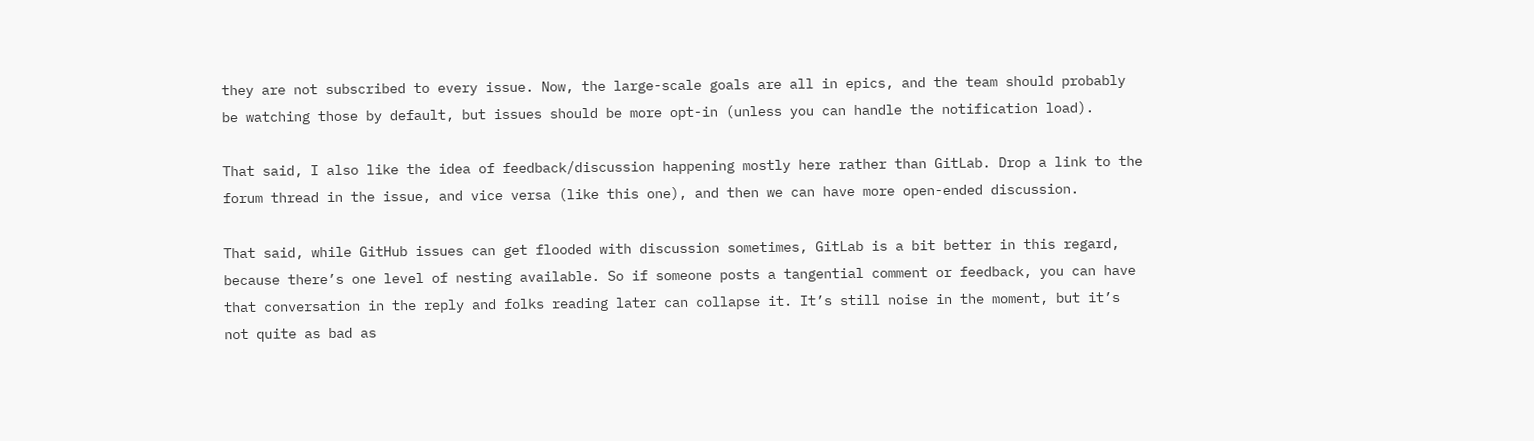they are not subscribed to every issue. Now, the large-scale goals are all in epics, and the team should probably be watching those by default, but issues should be more opt-in (unless you can handle the notification load).

That said, I also like the idea of feedback/discussion happening mostly here rather than GitLab. Drop a link to the forum thread in the issue, and vice versa (like this one), and then we can have more open-ended discussion.

That said, while GitHub issues can get flooded with discussion sometimes, GitLab is a bit better in this regard, because there’s one level of nesting available. So if someone posts a tangential comment or feedback, you can have that conversation in the reply and folks reading later can collapse it. It’s still noise in the moment, but it’s not quite as bad as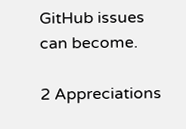GitHub issues can become.

2 Appreciations